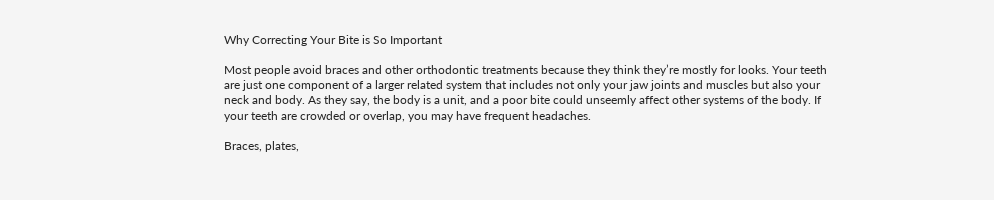Why Correcting Your Bite is So Important

Most people avoid braces and other orthodontic treatments because they think they’re mostly for looks. Your teeth are just one component of a larger related system that includes not only your jaw joints and muscles but also your neck and body. As they say, the body is a unit, and a poor bite could unseemly affect other systems of the body. If your teeth are crowded or overlap, you may have frequent headaches.

Braces, plates,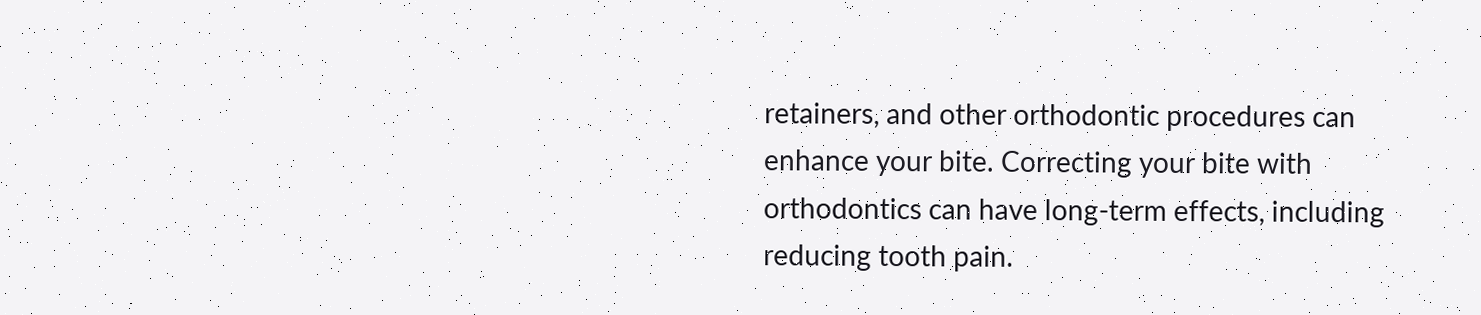retainers, and other orthodontic procedures can enhance your bite. Correcting your bite with orthodontics can have long-term effects, including reducing tooth pain.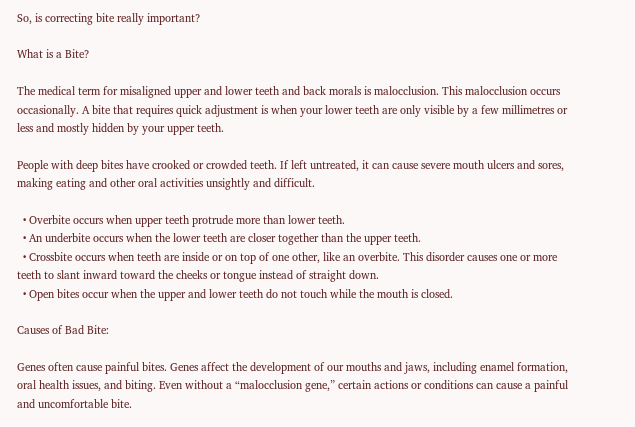So, is correcting bite really important?

What is a Bite?

The medical term for misaligned upper and lower teeth and back morals is malocclusion. This malocclusion occurs occasionally. A bite that requires quick adjustment is when your lower teeth are only visible by a few millimetres or less and mostly hidden by your upper teeth.

People with deep bites have crooked or crowded teeth. If left untreated, it can cause severe mouth ulcers and sores, making eating and other oral activities unsightly and difficult.

  • Overbite occurs when upper teeth protrude more than lower teeth.
  • An underbite occurs when the lower teeth are closer together than the upper teeth.
  • Crossbite occurs when teeth are inside or on top of one other, like an overbite. This disorder causes one or more teeth to slant inward toward the cheeks or tongue instead of straight down.
  • Open bites occur when the upper and lower teeth do not touch while the mouth is closed.

Causes of Bad Bite:

Genes often cause painful bites. Genes affect the development of our mouths and jaws, including enamel formation, oral health issues, and biting. Even without a “malocclusion gene,” certain actions or conditions can cause a painful and uncomfortable bite.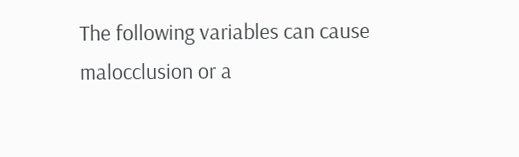The following variables can cause malocclusion or a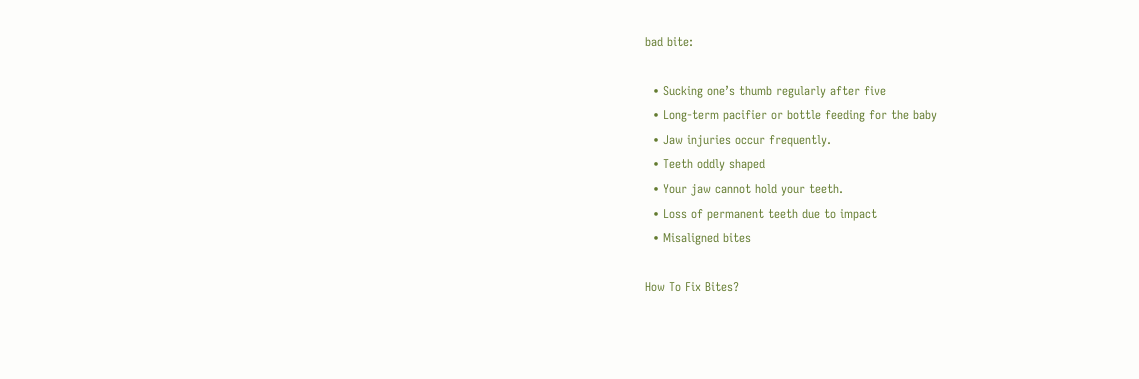bad bite:

  • Sucking one’s thumb regularly after five
  • Long-term pacifier or bottle feeding for the baby
  • Jaw injuries occur frequently.
  • Teeth oddly shaped
  • Your jaw cannot hold your teeth.
  • Loss of permanent teeth due to impact
  • Misaligned bites

How To Fix Bites?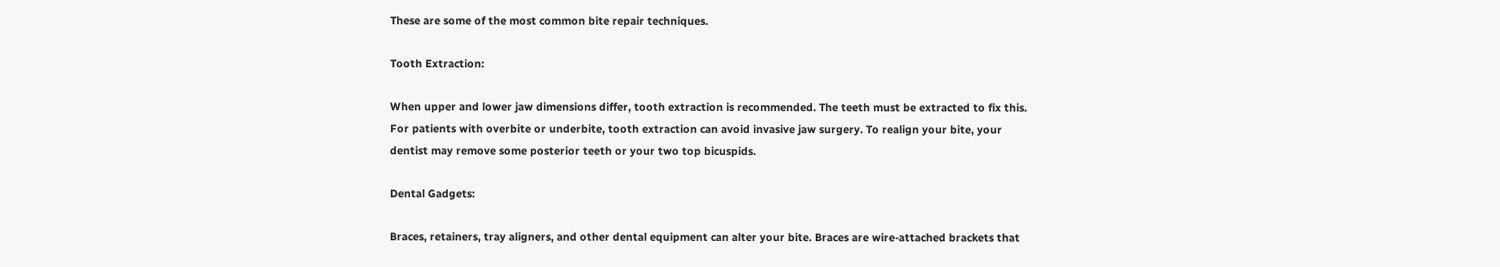These are some of the most common bite repair techniques.

Tooth Extraction:

When upper and lower jaw dimensions differ, tooth extraction is recommended. The teeth must be extracted to fix this. For patients with overbite or underbite, tooth extraction can avoid invasive jaw surgery. To realign your bite, your dentist may remove some posterior teeth or your two top bicuspids.

Dental Gadgets:

Braces, retainers, tray aligners, and other dental equipment can alter your bite. Braces are wire-attached brackets that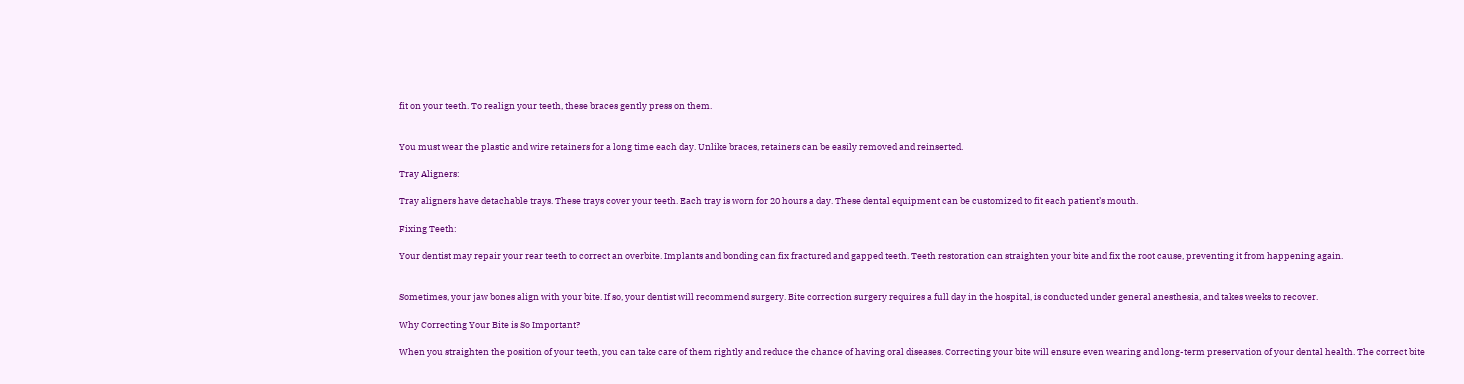fit on your teeth. To realign your teeth, these braces gently press on them.


You must wear the plastic and wire retainers for a long time each day. Unlike braces, retainers can be easily removed and reinserted.

Tray Aligners:

Tray aligners have detachable trays. These trays cover your teeth. Each tray is worn for 20 hours a day. These dental equipment can be customized to fit each patient’s mouth.

Fixing Teeth:

Your dentist may repair your rear teeth to correct an overbite. Implants and bonding can fix fractured and gapped teeth. Teeth restoration can straighten your bite and fix the root cause, preventing it from happening again.


Sometimes, your jaw bones align with your bite. If so, your dentist will recommend surgery. Bite correction surgery requires a full day in the hospital, is conducted under general anesthesia, and takes weeks to recover.

Why Correcting Your Bite is So Important?

When you straighten the position of your teeth, you can take care of them rightly and reduce the chance of having oral diseases. Correcting your bite will ensure even wearing and long-term preservation of your dental health. The correct bite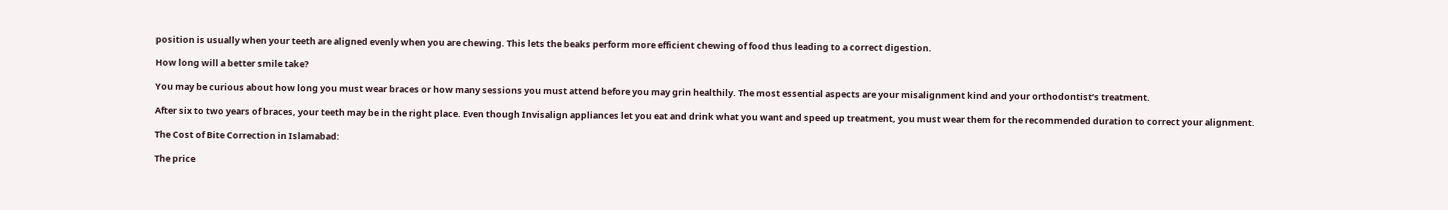position is usually when your teeth are aligned evenly when you are chewing. This lets the beaks perform more efficient chewing of food thus leading to a correct digestion.

How long will a better smile take?

You may be curious about how long you must wear braces or how many sessions you must attend before you may grin healthily. The most essential aspects are your misalignment kind and your orthodontist’s treatment.

After six to two years of braces, your teeth may be in the right place. Even though Invisalign appliances let you eat and drink what you want and speed up treatment, you must wear them for the recommended duration to correct your alignment.

The Cost of Bite Correction in Islamabad:

The price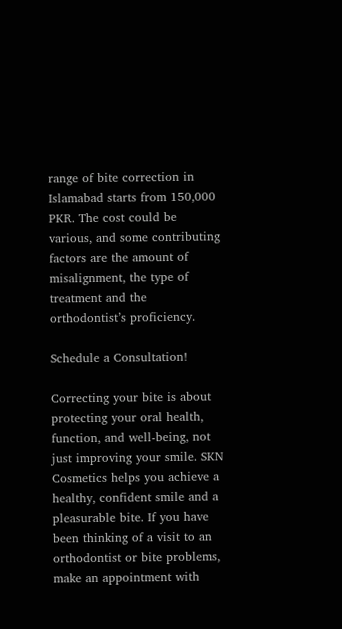range of bite correction in Islamabad starts from 150,000 PKR. The cost could be various, and some contributing factors are the amount of misalignment, the type of treatment and the orthodontist’s proficiency.

Schedule a Consultation!

Correcting your bite is about protecting your oral health, function, and well-being, not just improving your smile. SKN Cosmetics helps you achieve a healthy, confident smile and a pleasurable bite. If you have been thinking of a visit to an orthodontist or bite problems, make an appointment with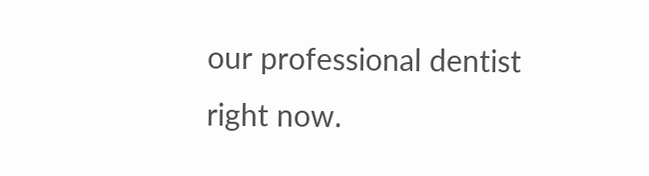our professional dentist right now.